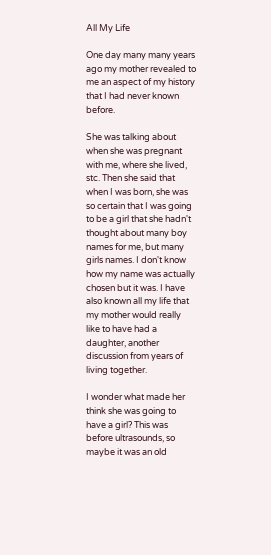All My Life

One day many many years ago my mother revealed to me an aspect of my history that I had never known before.

She was talking about when she was pregnant with me, where she lived, stc. Then she said that when I was born, she was so certain that I was going to be a girl that she hadn't thought about many boy names for me, but many girls names. I don't know how my name was actually chosen but it was. I have also known all my life that my mother would really like to have had a daughter, another discussion from years of living together.

I wonder what made her think she was going to have a girl? This was before ultrasounds, so maybe it was an old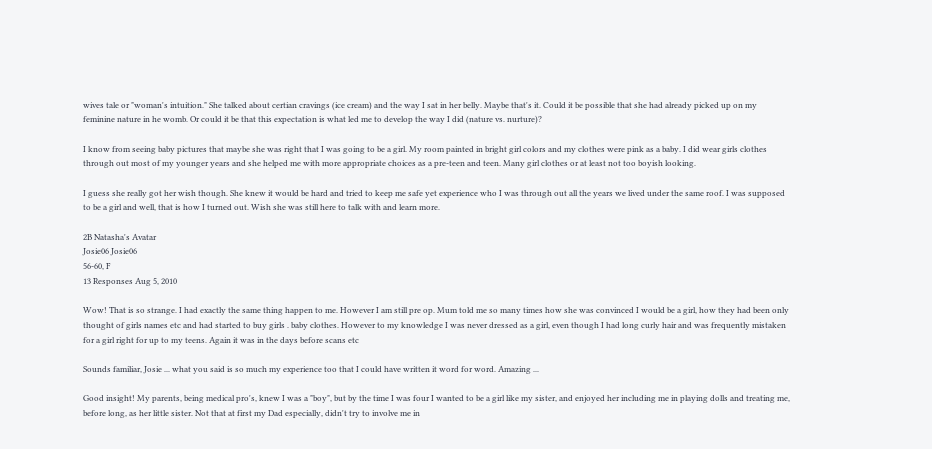wives tale or "woman's intuition." She talked about certian cravings (ice cream) and the way I sat in her belly. Maybe that's it. Could it be possible that she had already picked up on my feminine nature in he womb. Or could it be that this expectation is what led me to develop the way I did (nature vs. nurture)?

I know from seeing baby pictures that maybe she was right that I was going to be a girl. My room painted in bright girl colors and my clothes were pink as a baby. I did wear girls clothes through out most of my younger years and she helped me with more appropriate choices as a pre-teen and teen. Many girl clothes or at least not too boyish looking.

I guess she really got her wish though. She knew it would be hard and tried to keep me safe yet experience who I was through out all the years we lived under the same roof. I was supposed to be a girl and well, that is how I turned out. Wish she was still here to talk with and learn more.

2B Natasha's Avatar
Josie06 Josie06
56-60, F
13 Responses Aug 5, 2010

Wow! That is so strange. I had exactly the same thing happen to me. However I am still pre op. Mum told me so many times how she was convinced I would be a girl, how they had been only thought of girls names etc and had started to buy girls . baby clothes. However to my knowledge I was never dressed as a girl, even though I had long curly hair and was frequently mistaken for a girl right for up to my teens. Again it was in the days before scans etc

Sounds familiar, Josie ... what you said is so much my experience too that I could have written it word for word. Amazing ...

Good insight! My parents, being medical pro's, knew I was a "boy", but by the time I was four I wanted to be a girl like my sister, and enjoyed her including me in playing dolls and treating me, before long, as her little sister. Not that at first my Dad especially, didn't try to involve me in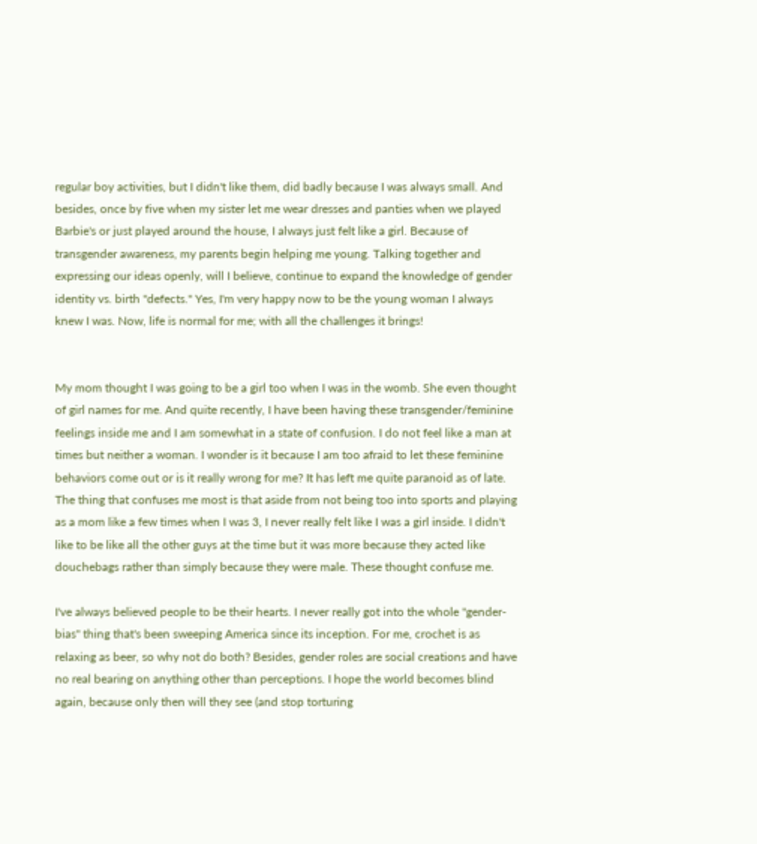regular boy activities, but I didn't like them, did badly because I was always small. And besides, once by five when my sister let me wear dresses and panties when we played Barbie's or just played around the house, I always just felt like a girl. Because of transgender awareness, my parents begin helping me young. Talking together and expressing our ideas openly, will I believe, continue to expand the knowledge of gender identity vs. birth "defects." Yes, I'm very happy now to be the young woman I always knew I was. Now, life is normal for me; with all the challenges it brings!


My mom thought I was going to be a girl too when I was in the womb. She even thought of girl names for me. And quite recently, I have been having these transgender/feminine feelings inside me and I am somewhat in a state of confusion. I do not feel like a man at times but neither a woman. I wonder is it because I am too afraid to let these feminine behaviors come out or is it really wrong for me? It has left me quite paranoid as of late. The thing that confuses me most is that aside from not being too into sports and playing as a mom like a few times when I was 3, I never really felt like I was a girl inside. I didn't like to be like all the other guys at the time but it was more because they acted like douchebags rather than simply because they were male. These thought confuse me.

I've always believed people to be their hearts. I never really got into the whole "gender-bias" thing that's been sweeping America since its inception. For me, crochet is as relaxing as beer, so why not do both? Besides, gender roles are social creations and have no real bearing on anything other than perceptions. I hope the world becomes blind again, because only then will they see (and stop torturing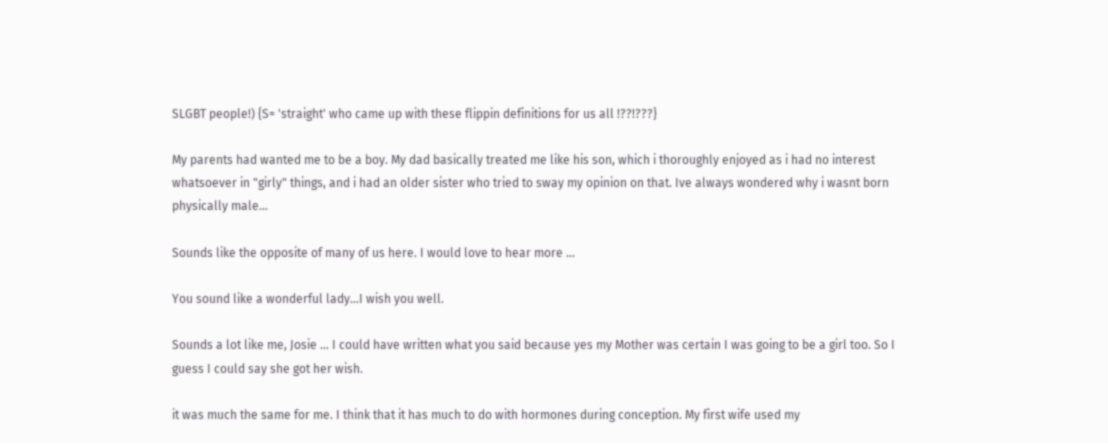SLGBT people!) {S= 'straight' who came up with these flippin definitions for us all !??!???}

My parents had wanted me to be a boy. My dad basically treated me like his son, which i thoroughly enjoyed as i had no interest whatsoever in "girly" things, and i had an older sister who tried to sway my opinion on that. Ive always wondered why i wasnt born physically male...

Sounds like the opposite of many of us here. I would love to hear more ...

You sound like a wonderful lady...I wish you well.

Sounds a lot like me, Josie ... I could have written what you said because yes my Mother was certain I was going to be a girl too. So I guess I could say she got her wish.

it was much the same for me. I think that it has much to do with hormones during conception. My first wife used my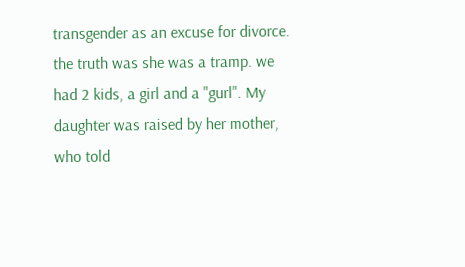transgender as an excuse for divorce. the truth was she was a tramp. we had 2 kids, a girl and a "gurl". My daughter was raised by her mother, who told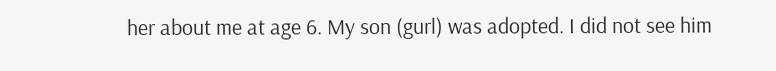her about me at age 6. My son (gurl) was adopted. I did not see him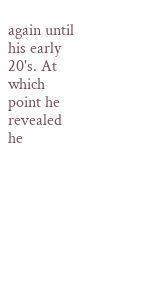again until his early 20's. At which point he revealed he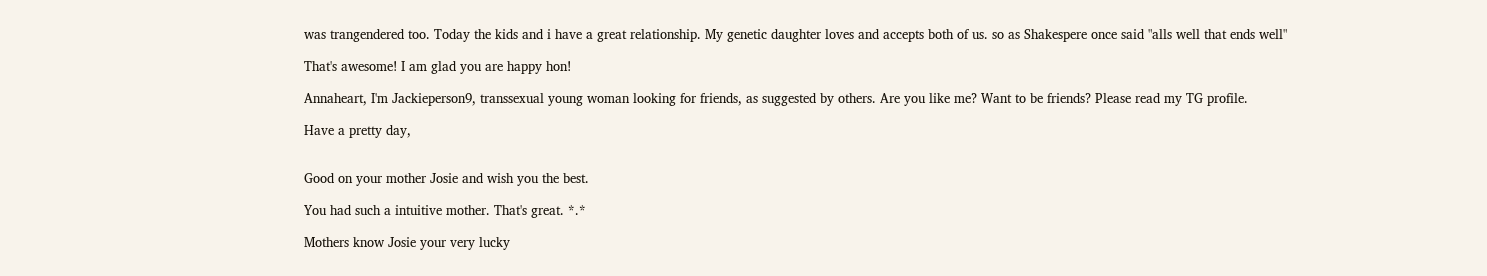was trangendered too. Today the kids and i have a great relationship. My genetic daughter loves and accepts both of us. so as Shakespere once said "alls well that ends well"

That's awesome! I am glad you are happy hon!

Annaheart, I'm Jackieperson9, transsexual young woman looking for friends, as suggested by others. Are you like me? Want to be friends? Please read my TG profile.

Have a pretty day,


Good on your mother Josie and wish you the best.

You had such a intuitive mother. That's great. *.*

Mothers know Josie your very lucky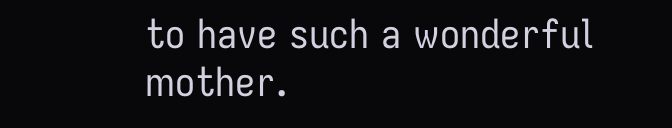to have such a wonderful mother.